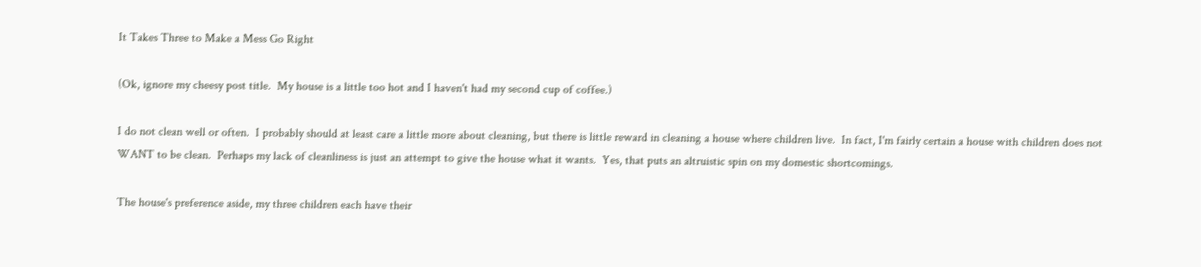It Takes Three to Make a Mess Go Right

(Ok, ignore my cheesy post title.  My house is a little too hot and I haven't had my second cup of coffee.)

I do not clean well or often.  I probably should at least care a little more about cleaning, but there is little reward in cleaning a house where children live.  In fact, I'm fairly certain a house with children does not WANT to be clean.  Perhaps my lack of cleanliness is just an attempt to give the house what it wants.  Yes, that puts an altruistic spin on my domestic shortcomings.

The house's preference aside, my three children each have their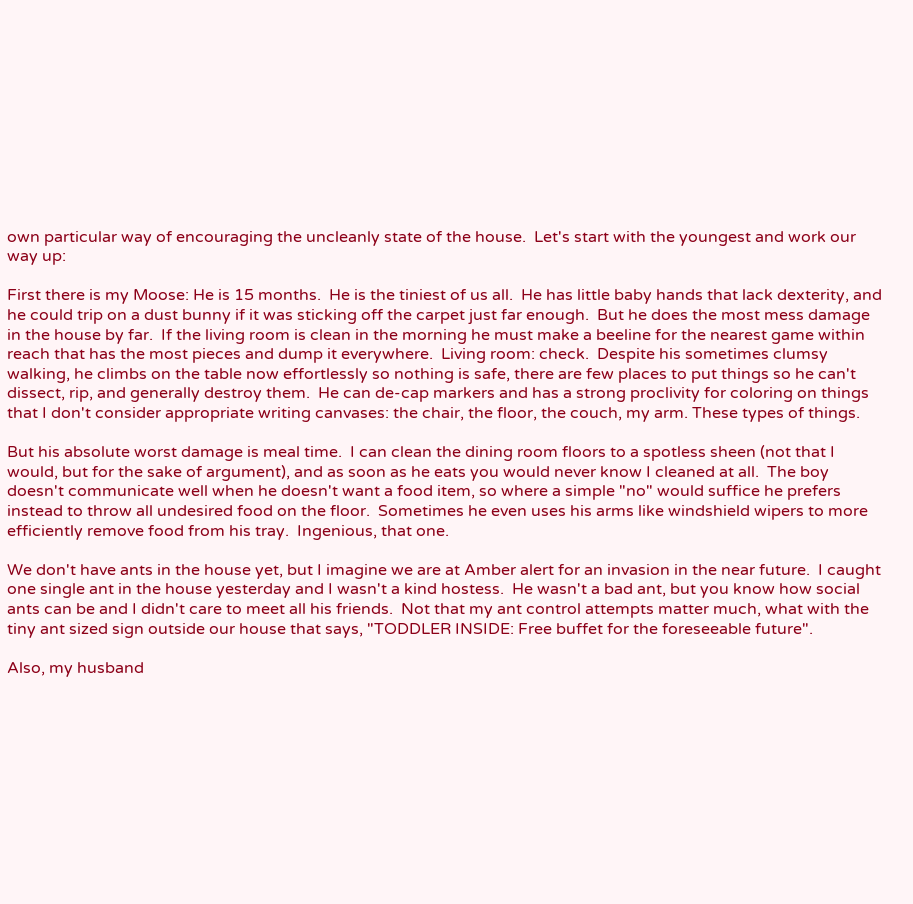own particular way of encouraging the uncleanly state of the house.  Let's start with the youngest and work our way up:

First there is my Moose: He is 15 months.  He is the tiniest of us all.  He has little baby hands that lack dexterity, and he could trip on a dust bunny if it was sticking off the carpet just far enough.  But he does the most mess damage in the house by far.  If the living room is clean in the morning he must make a beeline for the nearest game within reach that has the most pieces and dump it everywhere.  Living room: check.  Despite his sometimes clumsy walking, he climbs on the table now effortlessly so nothing is safe, there are few places to put things so he can't dissect, rip, and generally destroy them.  He can de-cap markers and has a strong proclivity for coloring on things that I don't consider appropriate writing canvases: the chair, the floor, the couch, my arm. These types of things.

But his absolute worst damage is meal time.  I can clean the dining room floors to a spotless sheen (not that I would, but for the sake of argument), and as soon as he eats you would never know I cleaned at all.  The boy doesn't communicate well when he doesn't want a food item, so where a simple "no" would suffice he prefers instead to throw all undesired food on the floor.  Sometimes he even uses his arms like windshield wipers to more efficiently remove food from his tray.  Ingenious, that one.

We don't have ants in the house yet, but I imagine we are at Amber alert for an invasion in the near future.  I caught one single ant in the house yesterday and I wasn't a kind hostess.  He wasn't a bad ant, but you know how social ants can be and I didn't care to meet all his friends.  Not that my ant control attempts matter much, what with the tiny ant sized sign outside our house that says, "TODDLER INSIDE: Free buffet for the foreseeable future".

Also, my husband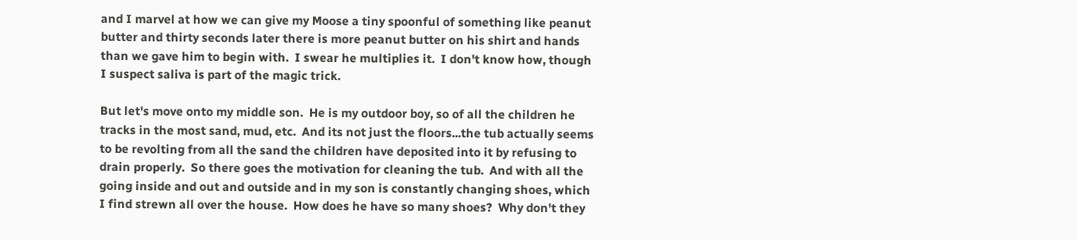and I marvel at how we can give my Moose a tiny spoonful of something like peanut butter and thirty seconds later there is more peanut butter on his shirt and hands than we gave him to begin with.  I swear he multiplies it.  I don't know how, though I suspect saliva is part of the magic trick.

But let's move onto my middle son.  He is my outdoor boy, so of all the children he tracks in the most sand, mud, etc.  And its not just the floors...the tub actually seems to be revolting from all the sand the children have deposited into it by refusing to drain properly.  So there goes the motivation for cleaning the tub.  And with all the going inside and out and outside and in my son is constantly changing shoes, which I find strewn all over the house.  How does he have so many shoes?  Why don't they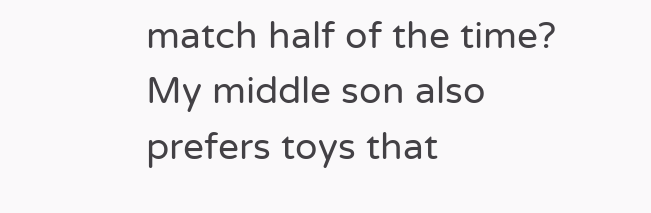match half of the time?  My middle son also prefers toys that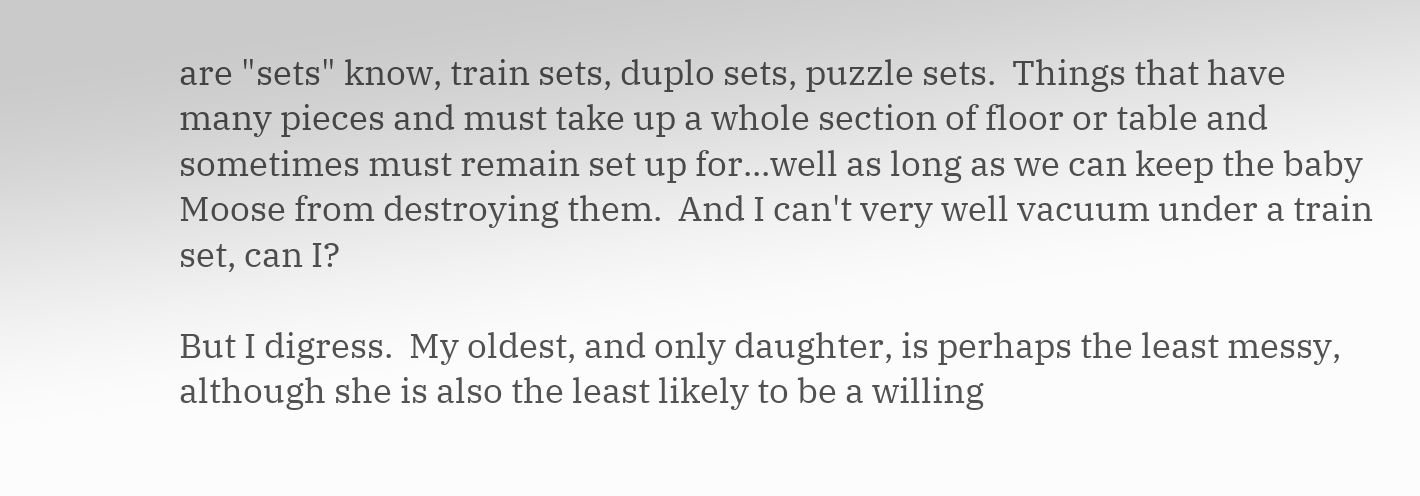are "sets" know, train sets, duplo sets, puzzle sets.  Things that have many pieces and must take up a whole section of floor or table and sometimes must remain set up for...well as long as we can keep the baby Moose from destroying them.  And I can't very well vacuum under a train set, can I?

But I digress.  My oldest, and only daughter, is perhaps the least messy, although she is also the least likely to be a willing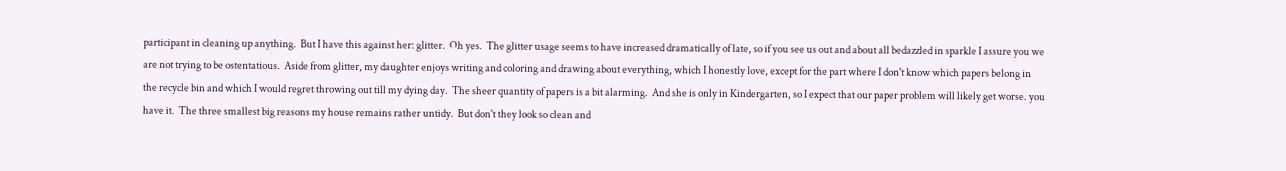participant in cleaning up anything.  But I have this against her: glitter.  Oh yes.  The glitter usage seems to have increased dramatically of late, so if you see us out and about all bedazzled in sparkle I assure you we are not trying to be ostentatious.  Aside from glitter, my daughter enjoys writing and coloring and drawing about everything, which I honestly love, except for the part where I don't know which papers belong in the recycle bin and which I would regret throwing out till my dying day.  The sheer quantity of papers is a bit alarming.  And she is only in Kindergarten, so I expect that our paper problem will likely get worse. you have it.  The three smallest big reasons my house remains rather untidy.  But don't they look so clean and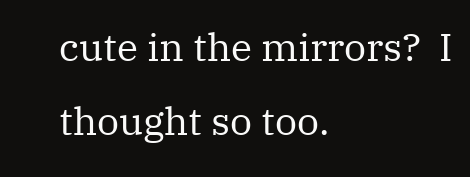cute in the mirrors?  I thought so too.